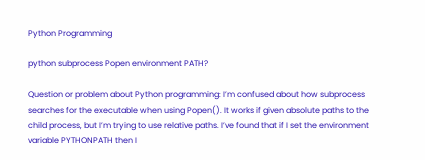Python Programming

python subprocess Popen environment PATH?

Question or problem about Python programming: I’m confused about how subprocess searches for the executable when using Popen(). It works if given absolute paths to the child process, but I’m trying to use relative paths. I’ve found that if I set the environment variable PYTHONPATH then I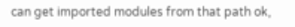can get imported modules from that path ok,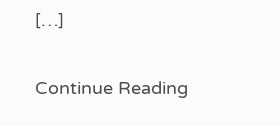[…]

Continue Reading